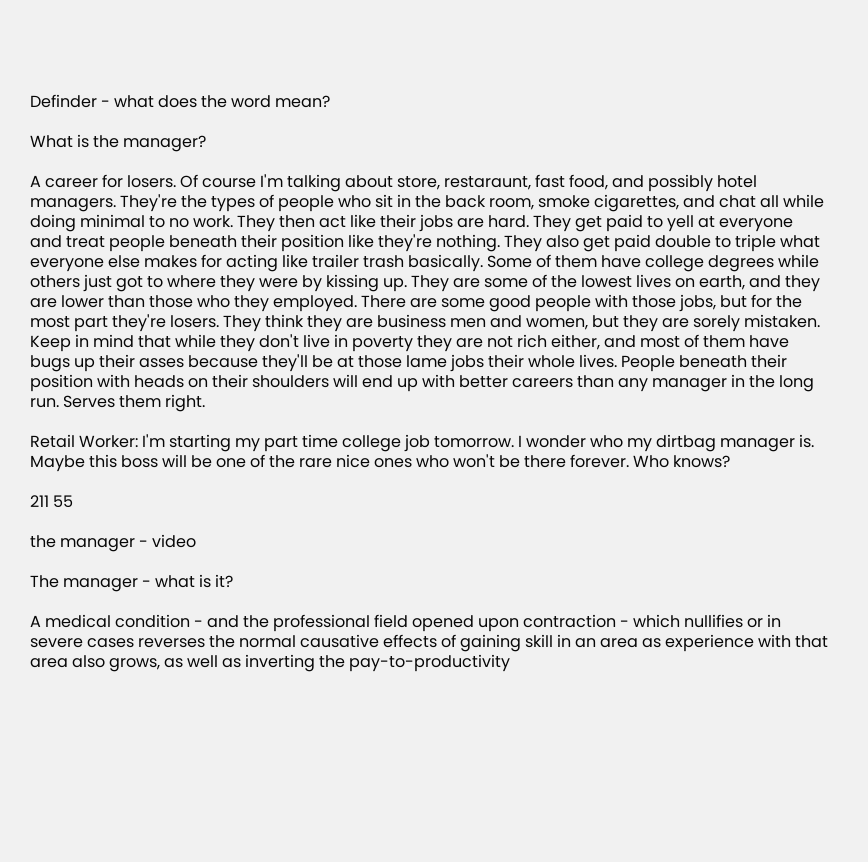Definder - what does the word mean?

What is the manager?

A career for losers. Of course I'm talking about store, restaraunt, fast food, and possibly hotel managers. They're the types of people who sit in the back room, smoke cigarettes, and chat all while doing minimal to no work. They then act like their jobs are hard. They get paid to yell at everyone and treat people beneath their position like they're nothing. They also get paid double to triple what everyone else makes for acting like trailer trash basically. Some of them have college degrees while others just got to where they were by kissing up. They are some of the lowest lives on earth, and they are lower than those who they employed. There are some good people with those jobs, but for the most part they're losers. They think they are business men and women, but they are sorely mistaken. Keep in mind that while they don't live in poverty they are not rich either, and most of them have bugs up their asses because they'll be at those lame jobs their whole lives. People beneath their position with heads on their shoulders will end up with better careers than any manager in the long run. Serves them right.

Retail Worker: I'm starting my part time college job tomorrow. I wonder who my dirtbag manager is. Maybe this boss will be one of the rare nice ones who won't be there forever. Who knows?

211 55

the manager - video

The manager - what is it?

A medical condition - and the professional field opened upon contraction - which nullifies or in severe cases reverses the normal causative effects of gaining skill in an area as experience with that area also grows, as well as inverting the pay-to-productivity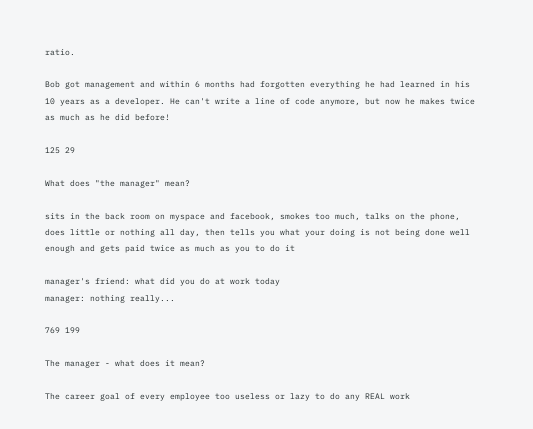ratio.

Bob got management and within 6 months had forgotten everything he had learned in his 10 years as a developer. He can't write a line of code anymore, but now he makes twice as much as he did before!

125 29

What does "the manager" mean?

sits in the back room on myspace and facebook, smokes too much, talks on the phone, does little or nothing all day, then tells you what your doing is not being done well enough and gets paid twice as much as you to do it

manager's friend: what did you do at work today
manager: nothing really...

769 199

The manager - what does it mean?

The career goal of every employee too useless or lazy to do any REAL work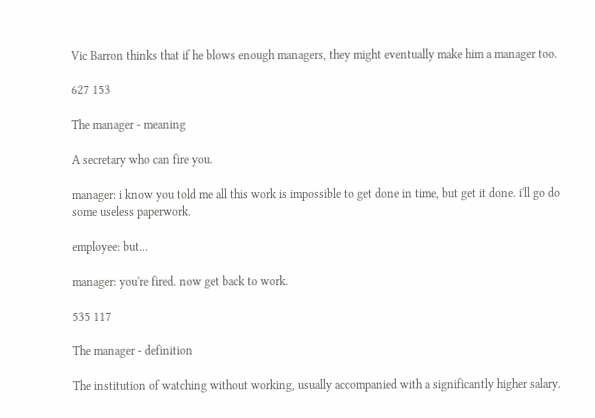Vic Barron thinks that if he blows enough managers, they might eventually make him a manager too.

627 153

The manager - meaning

A secretary who can fire you.

manager: i know you told me all this work is impossible to get done in time, but get it done. i'll go do some useless paperwork.

employee: but...

manager: you're fired. now get back to work.

535 117

The manager - definition

The institution of watching without working, usually accompanied with a significantly higher salary.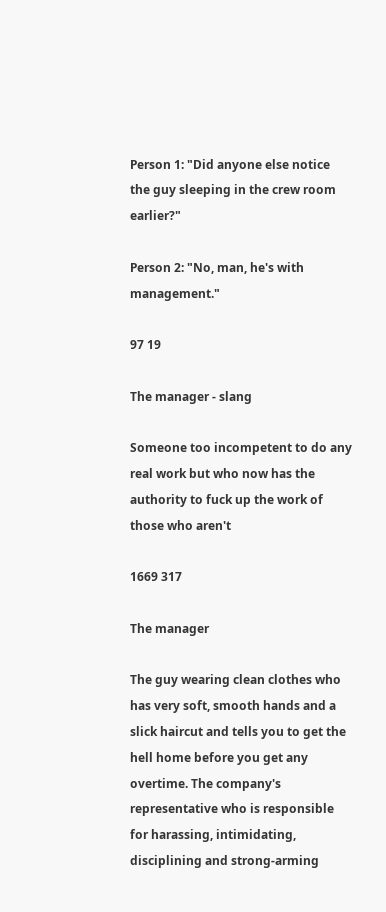Person 1: "Did anyone else notice the guy sleeping in the crew room earlier?"

Person 2: "No, man, he's with management."

97 19

The manager - slang

Someone too incompetent to do any real work but who now has the authority to fuck up the work of those who aren't

1669 317

The manager

The guy wearing clean clothes who has very soft, smooth hands and a slick haircut and tells you to get the hell home before you get any overtime. The company's representative who is responsible for harassing, intimidating, disciplining and strong-arming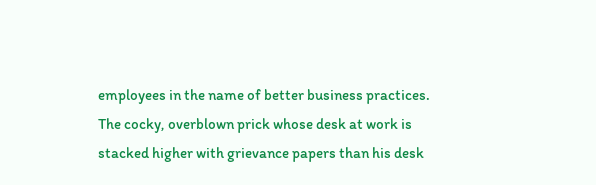employees in the name of better business practices. The cocky, overblown prick whose desk at work is stacked higher with grievance papers than his desk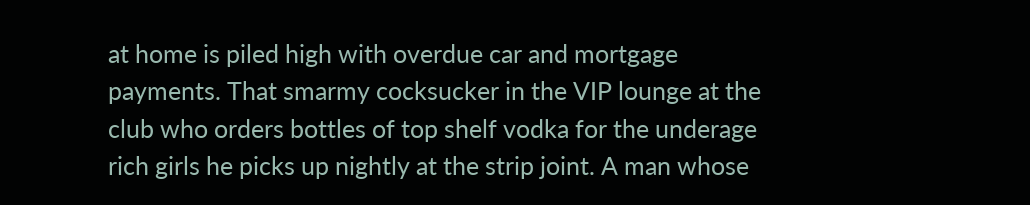at home is piled high with overdue car and mortgage payments. That smarmy cocksucker in the VIP lounge at the club who orders bottles of top shelf vodka for the underage rich girls he picks up nightly at the strip joint. A man whose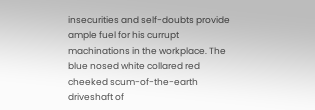insecurities and self-doubts provide ample fuel for his currupt machinations in the workplace. The blue nosed white collared red cheeked scum-of-the-earth driveshaft of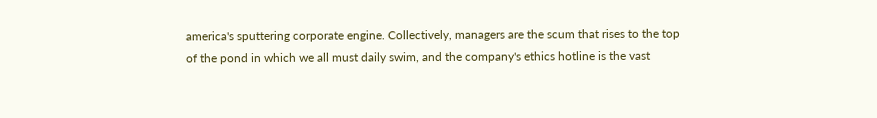america's sputtering corporate engine. Collectively, managers are the scum that rises to the top of the pond in which we all must daily swim, and the company's ethics hotline is the vast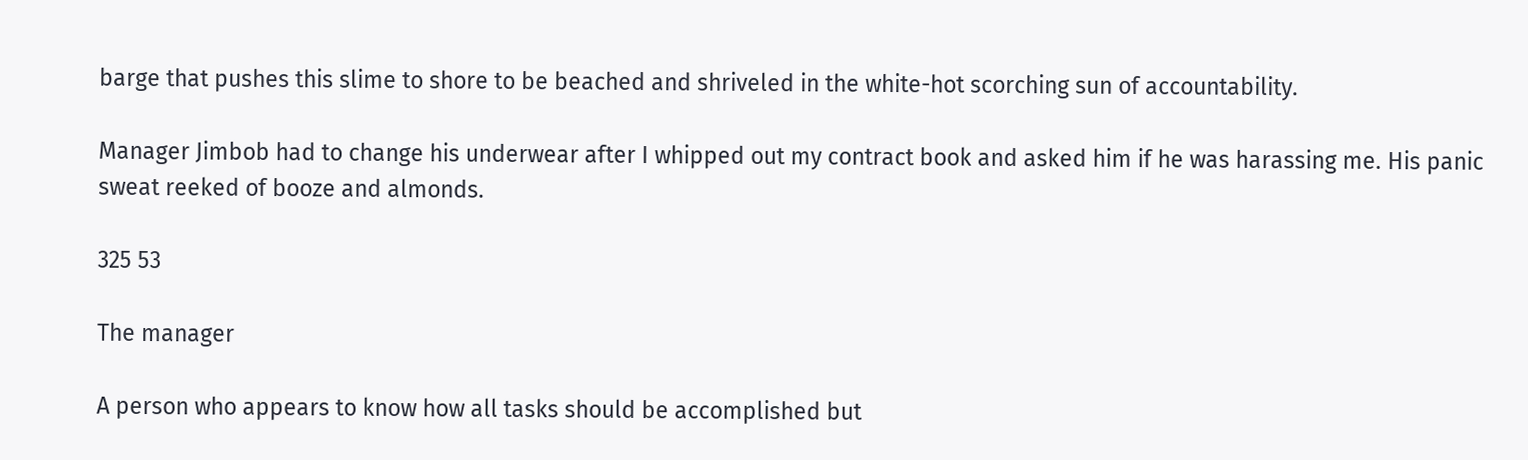barge that pushes this slime to shore to be beached and shriveled in the white-hot scorching sun of accountability.

Manager Jimbob had to change his underwear after I whipped out my contract book and asked him if he was harassing me. His panic sweat reeked of booze and almonds.

325 53

The manager

A person who appears to know how all tasks should be accomplished but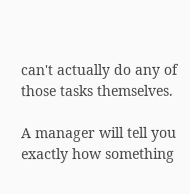can't actually do any of those tasks themselves.

A manager will tell you exactly how something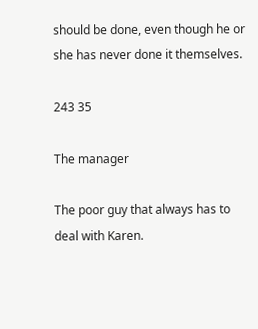should be done, even though he or she has never done it themselves.

243 35

The manager

The poor guy that always has to deal with Karen.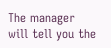The manager will tell you the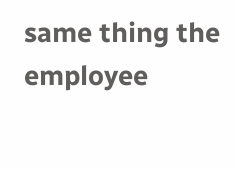same thing the employee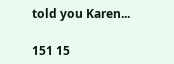told you Karen...

151 15